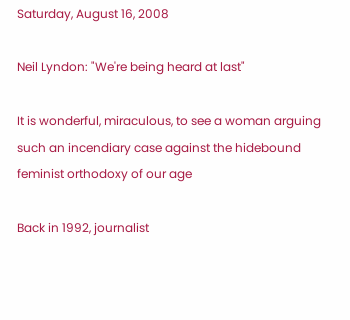Saturday, August 16, 2008

Neil Lyndon: "We're being heard at last"

It is wonderful, miraculous, to see a woman arguing such an incendiary case against the hidebound feminist orthodoxy of our age

Back in 1992, journalist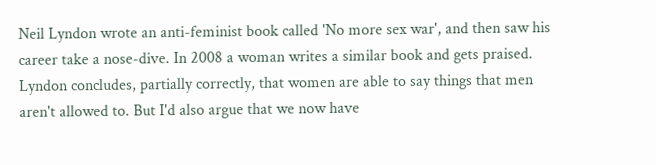Neil Lyndon wrote an anti-feminist book called 'No more sex war', and then saw his career take a nose-dive. In 2008 a woman writes a similar book and gets praised. Lyndon concludes, partially correctly, that women are able to say things that men aren't allowed to. But I'd also argue that we now have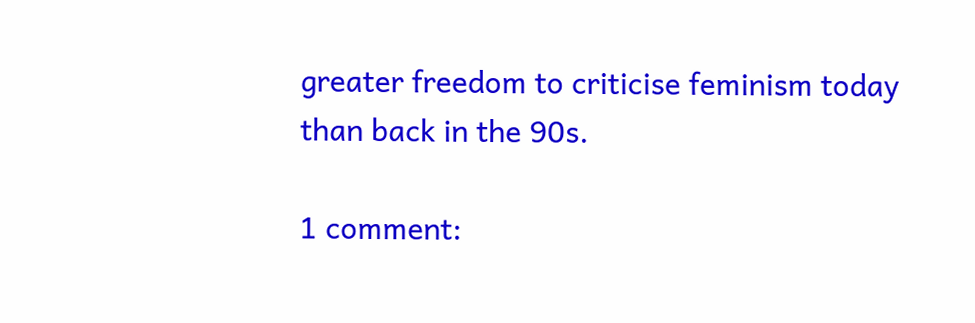greater freedom to criticise feminism today than back in the 90s.

1 comment: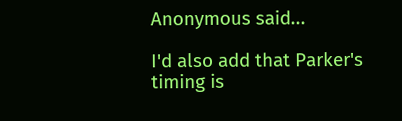Anonymous said...

I'd also add that Parker's timing is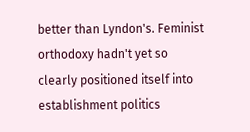better than Lyndon's. Feminist orthodoxy hadn't yet so clearly positioned itself into establishment politics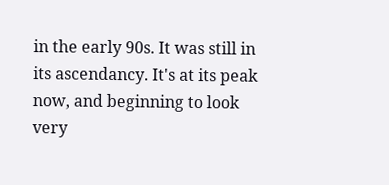in the early 90s. It was still in its ascendancy. It's at its peak now, and beginning to look very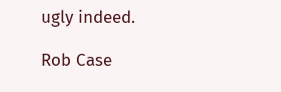ugly indeed.

Rob Case